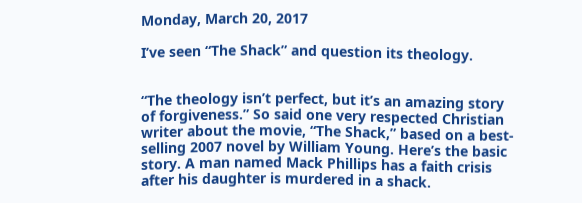Monday, March 20, 2017

I’ve seen “The Shack” and question its theology.


“The theology isn’t perfect, but it’s an amazing story of forgiveness.” So said one very respected Christian writer about the movie, “The Shack,” based on a best-selling 2007 novel by William Young. Here’s the basic story. A man named Mack Phillips has a faith crisis after his daughter is murdered in a shack.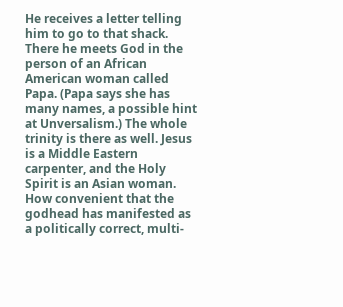He receives a letter telling him to go to that shack. There he meets God in the person of an African American woman called Papa. (Papa says she has many names, a possible hint at Unversalism.) The whole trinity is there as well. Jesus is a Middle Eastern carpenter, and the Holy Spirit is an Asian woman. How convenient that the godhead has manifested as a politically correct, multi-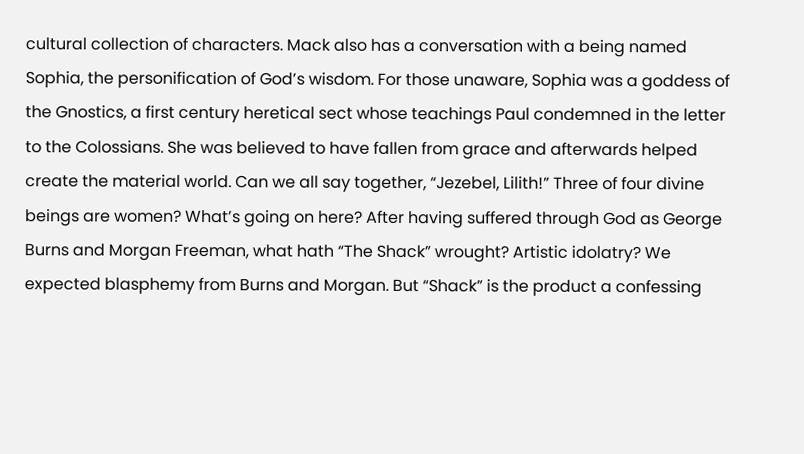cultural collection of characters. Mack also has a conversation with a being named Sophia, the personification of God’s wisdom. For those unaware, Sophia was a goddess of the Gnostics, a first century heretical sect whose teachings Paul condemned in the letter to the Colossians. She was believed to have fallen from grace and afterwards helped create the material world. Can we all say together, “Jezebel, Lilith!” Three of four divine beings are women? What’s going on here? After having suffered through God as George Burns and Morgan Freeman, what hath “The Shack” wrought? Artistic idolatry? We expected blasphemy from Burns and Morgan. But “Shack” is the product a confessing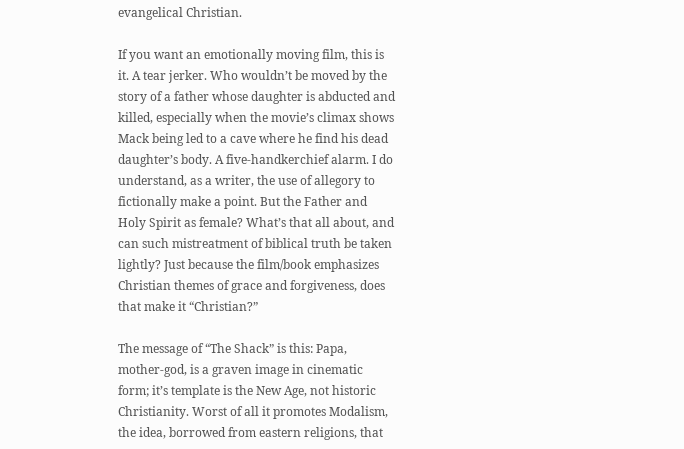evangelical Christian.

If you want an emotionally moving film, this is it. A tear jerker. Who wouldn’t be moved by the story of a father whose daughter is abducted and killed, especially when the movie’s climax shows Mack being led to a cave where he find his dead daughter’s body. A five-handkerchief alarm. I do understand, as a writer, the use of allegory to fictionally make a point. But the Father and Holy Spirit as female? What’s that all about, and can such mistreatment of biblical truth be taken lightly? Just because the film/book emphasizes Christian themes of grace and forgiveness, does that make it “Christian?”

The message of “The Shack” is this: Papa, mother-god, is a graven image in cinematic form; it’s template is the New Age, not historic Christianity. Worst of all it promotes Modalism, the idea, borrowed from eastern religions, that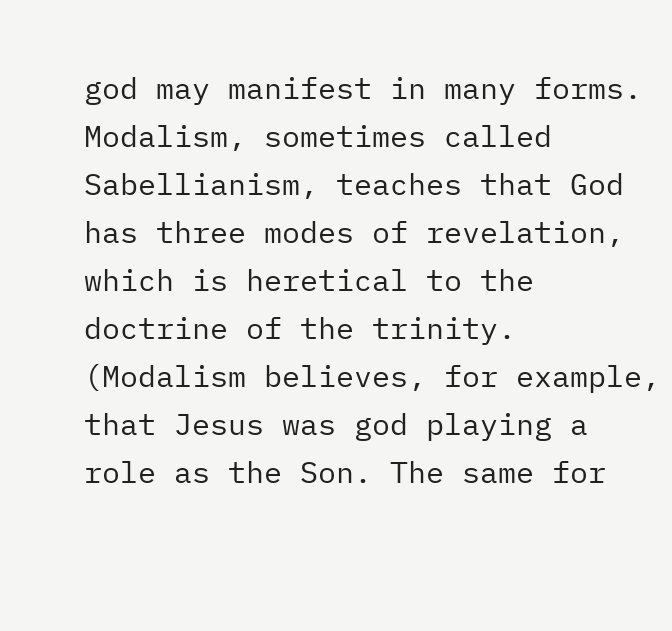god may manifest in many forms. Modalism, sometimes called Sabellianism, teaches that God has three modes of revelation, which is heretical to the doctrine of the trinity. (Modalism believes, for example, that Jesus was god playing a role as the Son. The same for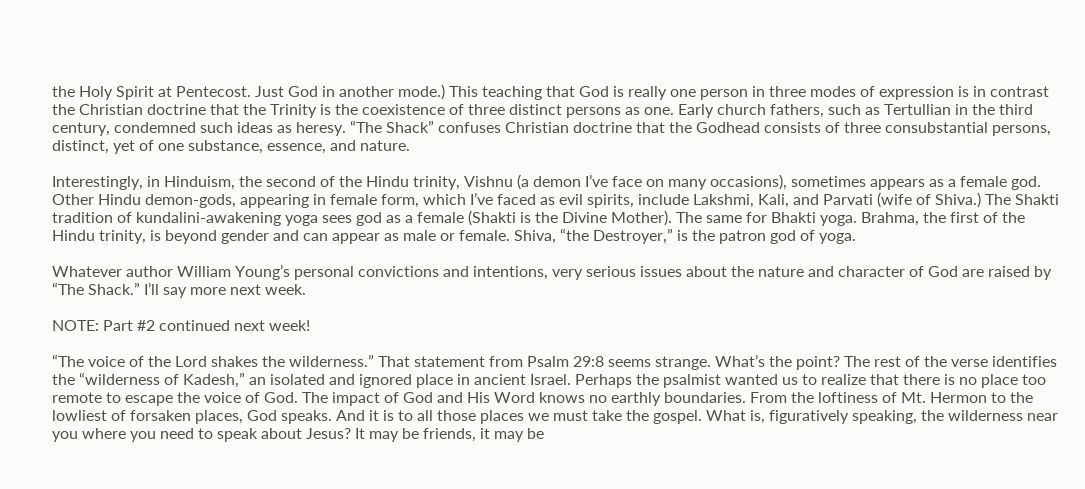the Holy Spirit at Pentecost. Just God in another mode.) This teaching that God is really one person in three modes of expression is in contrast the Christian doctrine that the Trinity is the coexistence of three distinct persons as one. Early church fathers, such as Tertullian in the third century, condemned such ideas as heresy. “The Shack” confuses Christian doctrine that the Godhead consists of three consubstantial persons, distinct, yet of one substance, essence, and nature.

Interestingly, in Hinduism, the second of the Hindu trinity, Vishnu (a demon I’ve face on many occasions), sometimes appears as a female god. Other Hindu demon-gods, appearing in female form, which I’ve faced as evil spirits, include Lakshmi, Kali, and Parvati (wife of Shiva.) The Shakti tradition of kundalini-awakening yoga sees god as a female (Shakti is the Divine Mother). The same for Bhakti yoga. Brahma, the first of the Hindu trinity, is beyond gender and can appear as male or female. Shiva, “the Destroyer,” is the patron god of yoga.

Whatever author William Young’s personal convictions and intentions, very serious issues about the nature and character of God are raised by “The Shack.” I’ll say more next week.

NOTE: Part #2 continued next week!

“The voice of the Lord shakes the wilderness.” That statement from Psalm 29:8 seems strange. What’s the point? The rest of the verse identifies the “wilderness of Kadesh,” an isolated and ignored place in ancient Israel. Perhaps the psalmist wanted us to realize that there is no place too remote to escape the voice of God. The impact of God and His Word knows no earthly boundaries. From the loftiness of Mt. Hermon to the lowliest of forsaken places, God speaks. And it is to all those places we must take the gospel. What is, figuratively speaking, the wilderness near you where you need to speak about Jesus? It may be friends, it may be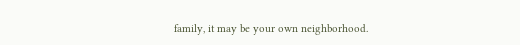family, it may be your own neighborhood.